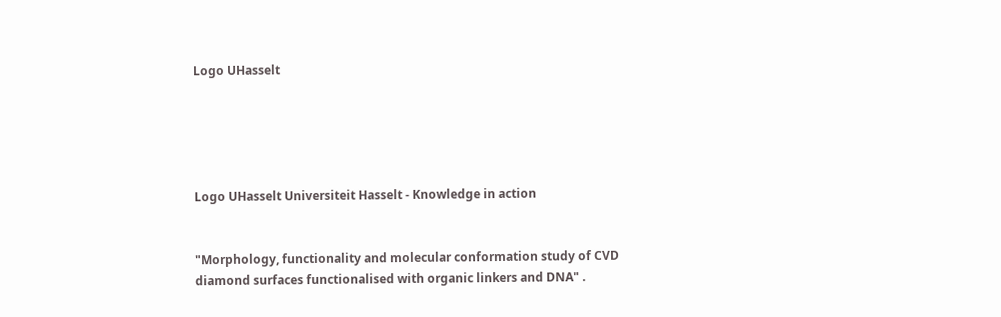Logo UHasselt





Logo UHasselt Universiteit Hasselt - Knowledge in action


"Morphology, functionality and molecular conformation study of CVD diamond surfaces functionalised with organic linkers and DNA" .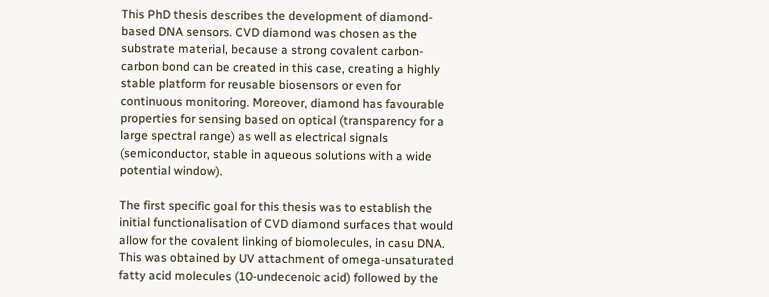This PhD thesis describes the development of diamond-based DNA sensors. CVD diamond was chosen as the substrate material, because a strong covalent carbon-carbon bond can be created in this case, creating a highly stable platform for reusable biosensors or even for continuous monitoring. Moreover, diamond has favourable properties for sensing based on optical (transparency for a large spectral range) as well as electrical signals (semiconductor, stable in aqueous solutions with a wide potential window).

The first specific goal for this thesis was to establish the initial functionalisation of CVD diamond surfaces that would allow for the covalent linking of biomolecules, in casu DNA. This was obtained by UV attachment of omega-unsaturated fatty acid molecules (10-undecenoic acid) followed by the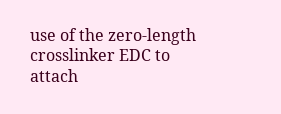use of the zero-length crosslinker EDC to attach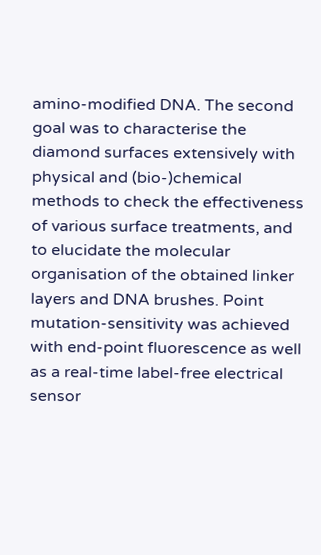amino-modified DNA. The second goal was to characterise the diamond surfaces extensively with physical and (bio-)chemical methods to check the effectiveness of various surface treatments, and to elucidate the molecular organisation of the obtained linker layers and DNA brushes. Point mutation-sensitivity was achieved with end-point fluorescence as well as a real-time label-free electrical sensor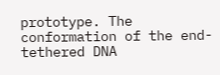prototype. The conformation of the end-tethered DNA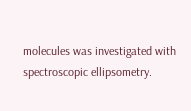molecules was investigated with spectroscopic ellipsometry.